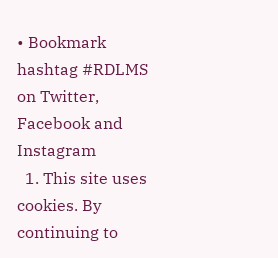• Bookmark hashtag #RDLMS on Twitter, Facebook and Instagram
  1. This site uses cookies. By continuing to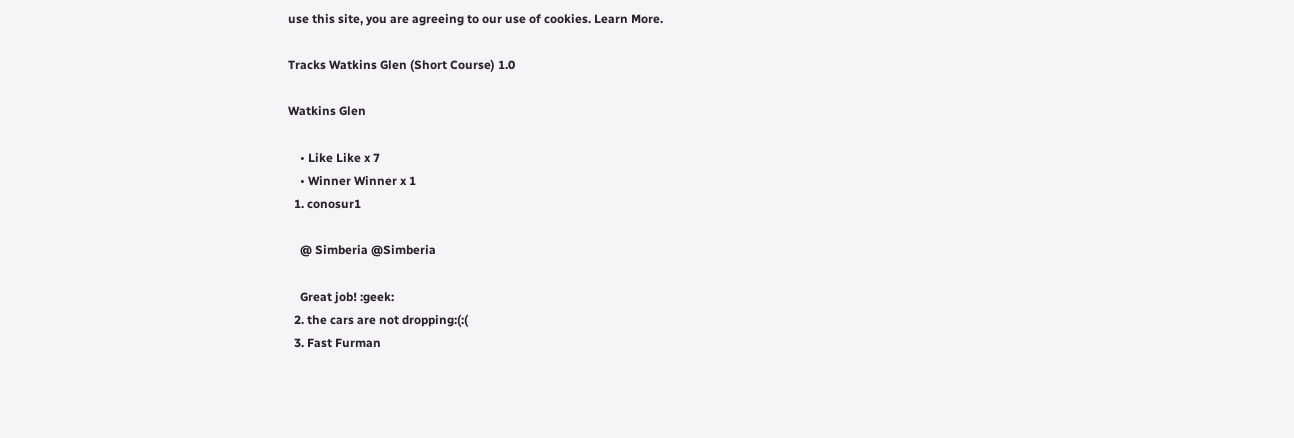use this site, you are agreeing to our use of cookies. Learn More.

Tracks Watkins Glen (Short Course) 1.0

Watkins Glen

    • Like Like x 7
    • Winner Winner x 1
  1. conosur1

    @ Simberia @Simberia

    Great job! :geek:
  2. the cars are not dropping:(:(
  3. Fast Furman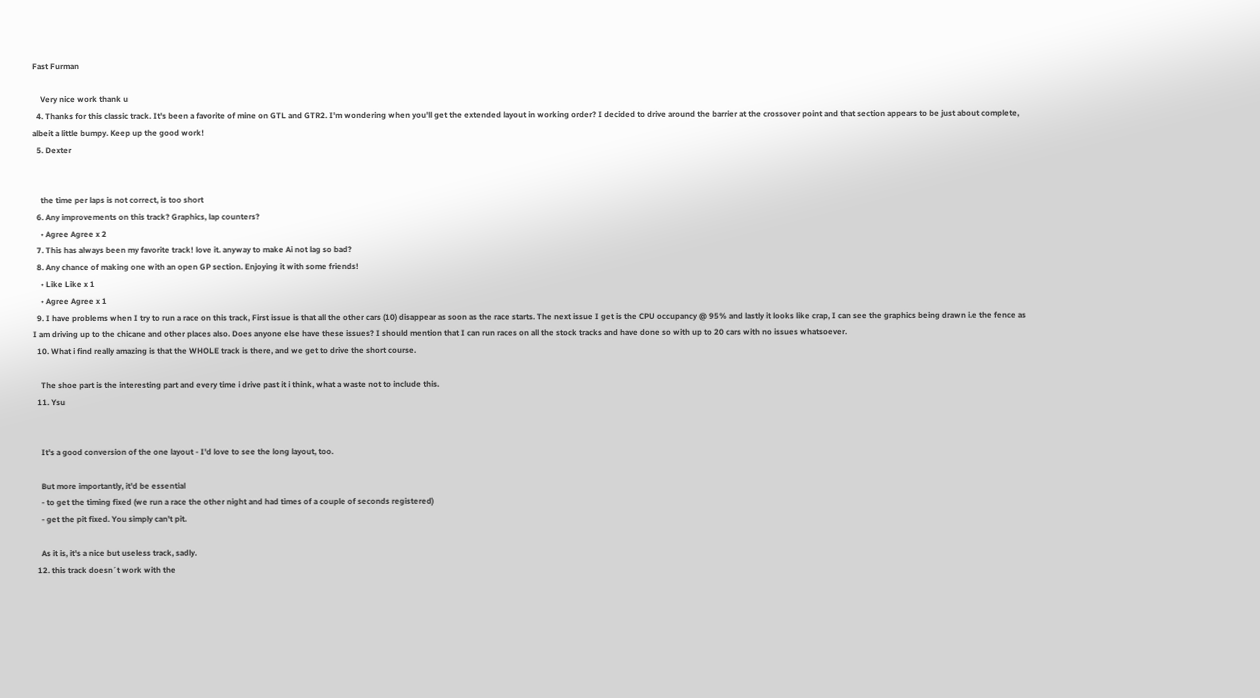Fast Furman

    Very nice work thank u
  4. Thanks for this classic track. It's been a favorite of mine on GTL and GTR2. I'm wondering when you'll get the extended layout in working order? I decided to drive around the barrier at the crossover point and that section appears to be just about complete, albeit a little bumpy. Keep up the good work!
  5. Dexter


    the time per laps is not correct, is too short
  6. Any improvements on this track? Graphics, lap counters?
    • Agree Agree x 2
  7. This has always been my favorite track! love it. anyway to make Ai not lag so bad?
  8. Any chance of making one with an open GP section. Enjoying it with some friends!
    • Like Like x 1
    • Agree Agree x 1
  9. I have problems when I try to run a race on this track, First issue is that all the other cars (10) disappear as soon as the race starts. The next issue I get is the CPU occupancy @ 95% and lastly it looks like crap, I can see the graphics being drawn i.e the fence as I am driving up to the chicane and other places also. Does anyone else have these issues? I should mention that I can run races on all the stock tracks and have done so with up to 20 cars with no issues whatsoever.
  10. What i find really amazing is that the WHOLE track is there, and we get to drive the short course.

    The shoe part is the interesting part and every time i drive past it i think, what a waste not to include this.
  11. Ysu


    It's a good conversion of the one layout - I'd love to see the long layout, too.

    But more importantly, it'd be essential
    - to get the timing fixed (we run a race the other night and had times of a couple of seconds registered)
    - get the pit fixed. You simply can't pit.

    As it is, it's a nice but useless track, sadly.
  12. this track doesn´t work with the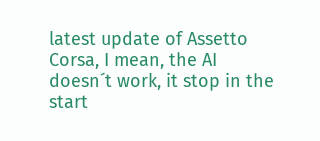latest update of Assetto Corsa, I mean, the AI doesn´t work, it stop in the start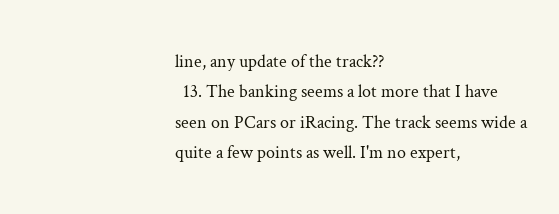line, any update of the track??
  13. The banking seems a lot more that I have seen on PCars or iRacing. The track seems wide a quite a few points as well. I'm no expert,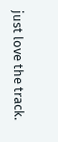just love the track.